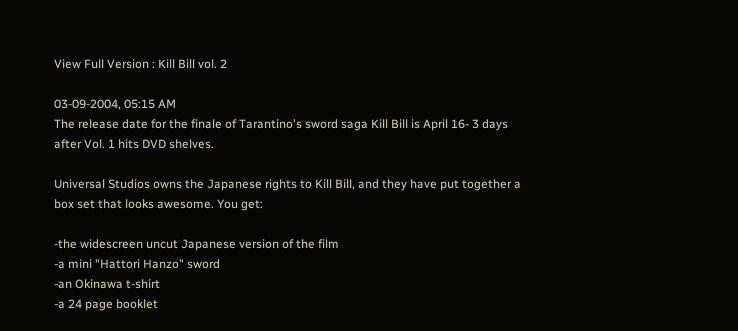View Full Version : Kill Bill vol. 2

03-09-2004, 05:15 AM
The release date for the finale of Tarantino's sword saga Kill Bill is April 16- 3 days after Vol. 1 hits DVD shelves.

Universal Studios owns the Japanese rights to Kill Bill, and they have put together a box set that looks awesome. You get:

-the widescreen uncut Japanese version of the film
-a mini "Hattori Hanzo" sword
-an Okinawa t-shirt
-a 24 page booklet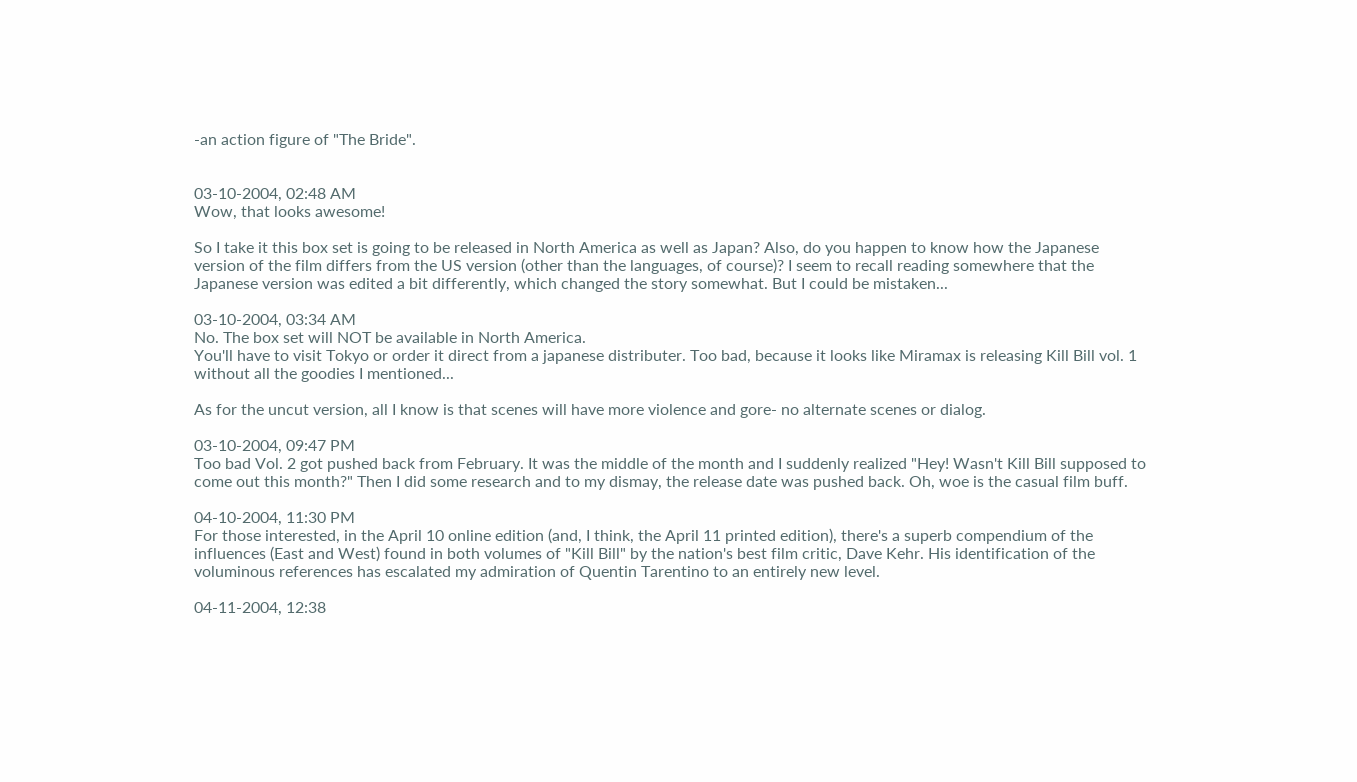-an action figure of "The Bride".


03-10-2004, 02:48 AM
Wow, that looks awesome!

So I take it this box set is going to be released in North America as well as Japan? Also, do you happen to know how the Japanese version of the film differs from the US version (other than the languages, of course)? I seem to recall reading somewhere that the Japanese version was edited a bit differently, which changed the story somewhat. But I could be mistaken...

03-10-2004, 03:34 AM
No. The box set will NOT be available in North America.
You'll have to visit Tokyo or order it direct from a japanese distributer. Too bad, because it looks like Miramax is releasing Kill Bill vol. 1 without all the goodies I mentioned...

As for the uncut version, all I know is that scenes will have more violence and gore- no alternate scenes or dialog.

03-10-2004, 09:47 PM
Too bad Vol. 2 got pushed back from February. It was the middle of the month and I suddenly realized "Hey! Wasn't Kill Bill supposed to come out this month?" Then I did some research and to my dismay, the release date was pushed back. Oh, woe is the casual film buff.

04-10-2004, 11:30 PM
For those interested, in the April 10 online edition (and, I think, the April 11 printed edition), there's a superb compendium of the influences (East and West) found in both volumes of "Kill Bill" by the nation's best film critic, Dave Kehr. His identification of the voluminous references has escalated my admiration of Quentin Tarentino to an entirely new level.

04-11-2004, 12:38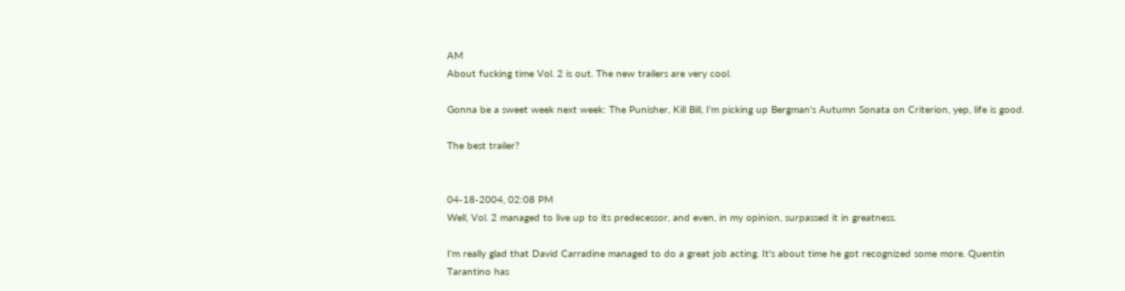AM
About fucking time Vol. 2 is out. The new trailers are very cool.

Gonna be a sweet week next week: The Punisher, Kill Bill, I'm picking up Bergman's Autumn Sonata on Criterion, yep, life is good.

The best trailer?


04-18-2004, 02:08 PM
Well, Vol. 2 managed to live up to its predecessor, and even, in my opinion, surpassed it in greatness.

I'm really glad that David Carradine managed to do a great job acting. It's about time he got recognized some more. Quentin Tarantino has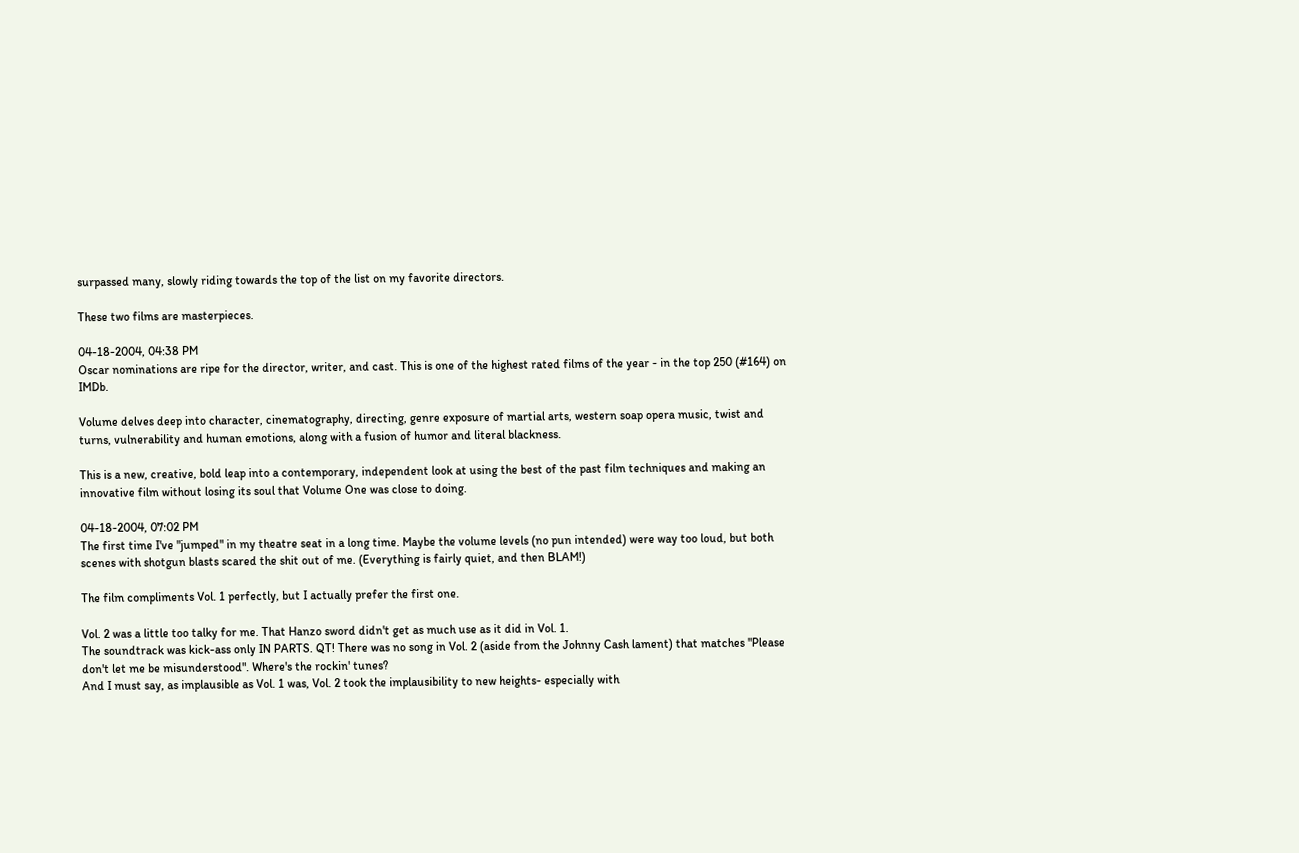surpassed many, slowly riding towards the top of the list on my favorite directors.

These two films are masterpieces.

04-18-2004, 04:38 PM
Oscar nominations are ripe for the director, writer, and cast. This is one of the highest rated films of the year - in the top 250 (#164) on IMDb.

Volume delves deep into character, cinematography, directing, genre exposure of martial arts, western soap opera music, twist and turns, vulnerability and human emotions, along with a fusion of humor and literal blackness.

This is a new, creative, bold leap into a contemporary, independent look at using the best of the past film techniques and making an innovative film without losing its soul that Volume One was close to doing.

04-18-2004, 07:02 PM
The first time I've "jumped" in my theatre seat in a long time. Maybe the volume levels (no pun intended) were way too loud, but both scenes with shotgun blasts scared the shit out of me. (Everything is fairly quiet, and then BLAM!)

The film compliments Vol. 1 perfectly, but I actually prefer the first one.

Vol. 2 was a little too talky for me. That Hanzo sword didn't get as much use as it did in Vol. 1.
The soundtrack was kick-ass only IN PARTS. QT! There was no song in Vol. 2 (aside from the Johnny Cash lament) that matches "Please don't let me be misunderstood". Where's the rockin' tunes?
And I must say, as implausible as Vol. 1 was, Vol. 2 took the implausibility to new heights- especially with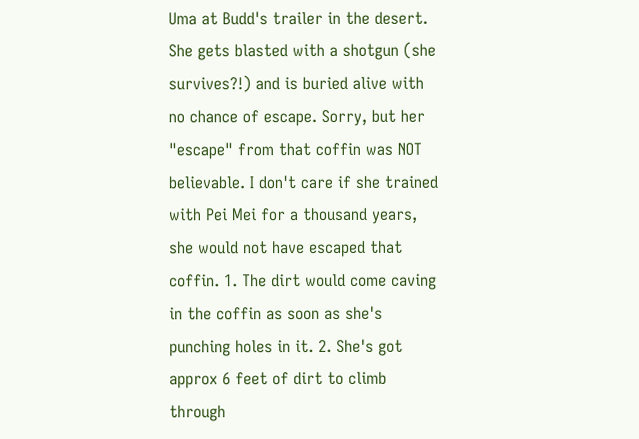Uma at Budd's trailer in the desert. She gets blasted with a shotgun (she survives?!) and is buried alive with no chance of escape. Sorry, but her "escape" from that coffin was NOT believable. I don't care if she trained with Pei Mei for a thousand years, she would not have escaped that coffin. 1. The dirt would come caving in the coffin as soon as she's punching holes in it. 2. She's got approx 6 feet of dirt to climb through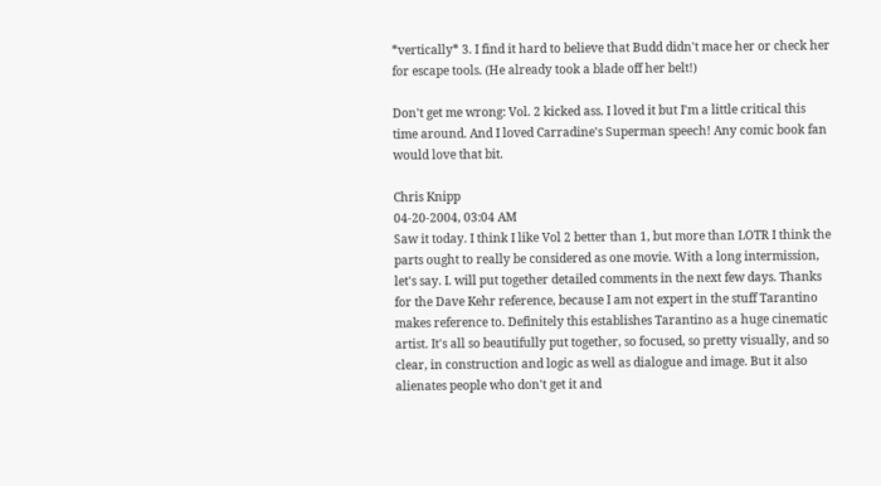*vertically* 3. I find it hard to believe that Budd didn't mace her or check her for escape tools. (He already took a blade off her belt!)

Don't get me wrong: Vol. 2 kicked ass. I loved it but I'm a little critical this time around. And I loved Carradine's Superman speech! Any comic book fan would love that bit.

Chris Knipp
04-20-2004, 03:04 AM
Saw it today. I think I like Vol 2 better than 1, but more than LOTR I think the parts ought to really be considered as one movie. With a long intermission, let's say. I. will put together detailed comments in the next few days. Thanks for the Dave Kehr reference, because I am not expert in the stuff Tarantino makes reference to. Definitely this establishes Tarantino as a huge cinematic artist. It's all so beautifully put together, so focused, so pretty visually, and so clear, in construction and logic as well as dialogue and image. But it also alienates people who don't get it and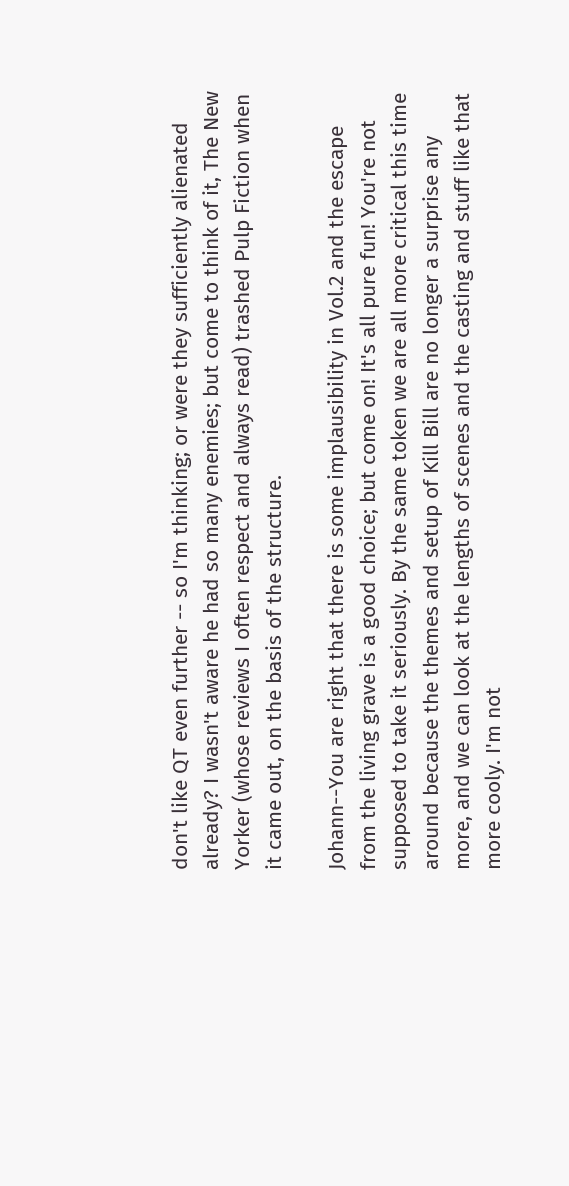don't like QT even further -- so I'm thinking; or were they sufficiently alienated already? I wasn't aware he had so many enemies; but come to think of it, The New Yorker (whose reviews I often respect and always read) trashed Pulp Fiction when it came out, on the basis of the structure.

Johann--You are right that there is some implausibility in Vol.2 and the escape from the living grave is a good choice; but come on! It's all pure fun! You're not supposed to take it seriously. By the same token we are all more critical this time around because the themes and setup of Kill Bill are no longer a surprise any more, and we can look at the lengths of scenes and the casting and stuff like that more cooly. I'm not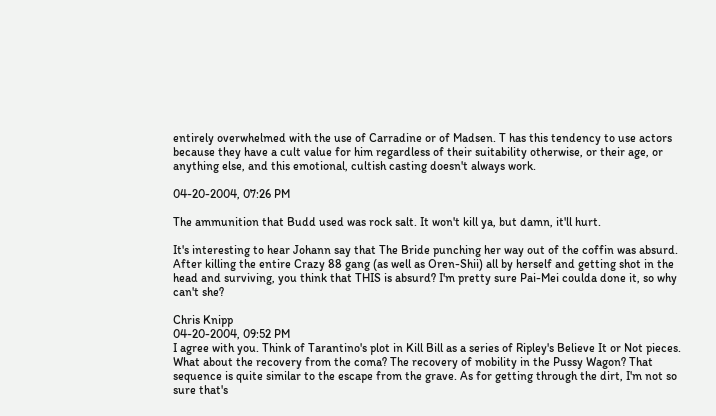entirely overwhelmed with the use of Carradine or of Madsen. T has this tendency to use actors because they have a cult value for him regardless of their suitability otherwise, or their age, or anything else, and this emotional, cultish casting doesn't always work.

04-20-2004, 07:26 PM

The ammunition that Budd used was rock salt. It won't kill ya, but damn, it'll hurt.

It's interesting to hear Johann say that The Bride punching her way out of the coffin was absurd. After killing the entire Crazy 88 gang (as well as Oren-Shii) all by herself and getting shot in the head and surviving, you think that THIS is absurd? I'm pretty sure Pai-Mei coulda done it, so why can't she?

Chris Knipp
04-20-2004, 09:52 PM
I agree with you. Think of Tarantino's plot in Kill Bill as a series of Ripley's Believe It or Not pieces. What about the recovery from the coma? The recovery of mobility in the Pussy Wagon? That sequence is quite similar to the escape from the grave. As for getting through the dirt, I'm not so sure that's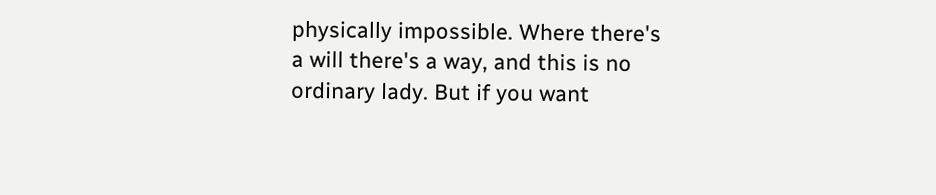physically impossible. Where there's a will there's a way, and this is no ordinary lady. But if you want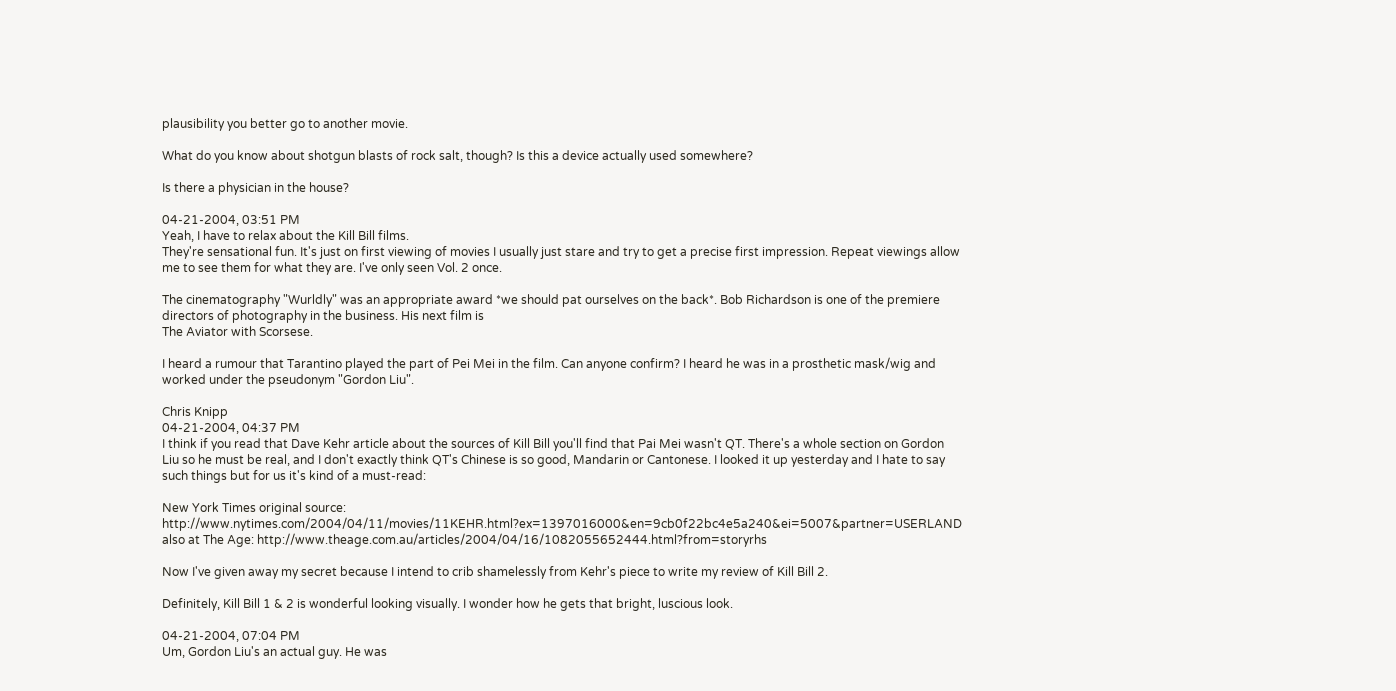plausibility you better go to another movie.

What do you know about shotgun blasts of rock salt, though? Is this a device actually used somewhere?

Is there a physician in the house?

04-21-2004, 03:51 PM
Yeah, I have to relax about the Kill Bill films.
They're sensational fun. It's just on first viewing of movies I usually just stare and try to get a precise first impression. Repeat viewings allow me to see them for what they are. I've only seen Vol. 2 once.

The cinematography "Wurldly" was an appropriate award *we should pat ourselves on the back*. Bob Richardson is one of the premiere directors of photography in the business. His next film is
The Aviator with Scorsese.

I heard a rumour that Tarantino played the part of Pei Mei in the film. Can anyone confirm? I heard he was in a prosthetic mask/wig and worked under the pseudonym "Gordon Liu".

Chris Knipp
04-21-2004, 04:37 PM
I think if you read that Dave Kehr article about the sources of Kill Bill you'll find that Pai Mei wasn't QT. There's a whole section on Gordon Liu so he must be real, and I don't exactly think QT's Chinese is so good, Mandarin or Cantonese. I looked it up yesterday and I hate to say such things but for us it's kind of a must-read:

New York Times original source: http://www.nytimes.com/2004/04/11/movies/11KEHR.html?ex=1397016000&en=9cb0f22bc4e5a240&ei=5007&partner=USERLAND
also at The Age: http://www.theage.com.au/articles/2004/04/16/1082055652444.html?from=storyrhs

Now I've given away my secret because I intend to crib shamelessly from Kehr's piece to write my review of Kill Bill 2.

Definitely, Kill Bill 1 & 2 is wonderful looking visually. I wonder how he gets that bright, luscious look.

04-21-2004, 07:04 PM
Um, Gordon Liu's an actual guy. He was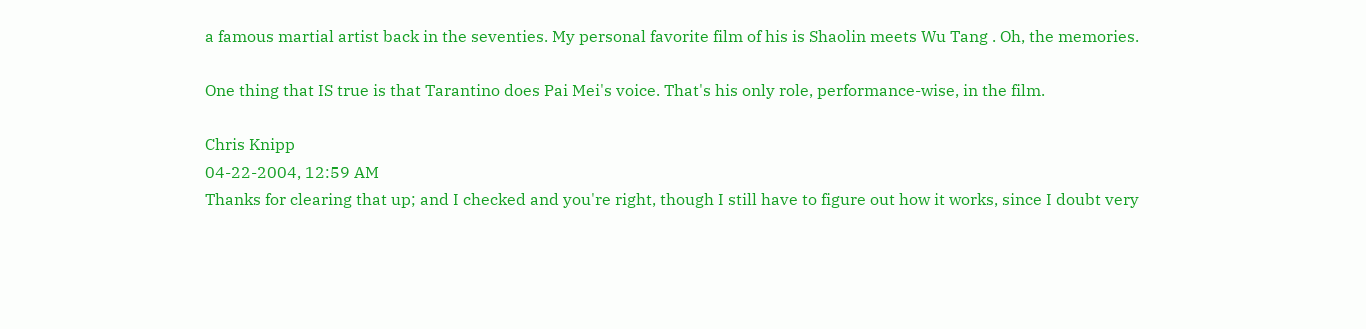a famous martial artist back in the seventies. My personal favorite film of his is Shaolin meets Wu Tang . Oh, the memories.

One thing that IS true is that Tarantino does Pai Mei's voice. That's his only role, performance-wise, in the film.

Chris Knipp
04-22-2004, 12:59 AM
Thanks for clearing that up; and I checked and you're right, though I still have to figure out how it works, since I doubt very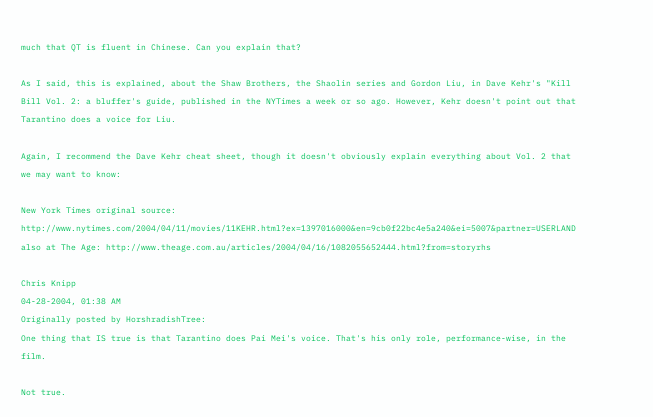much that QT is fluent in Chinese. Can you explain that?

As I said, this is explained, about the Shaw Brothers, the Shaolin series and Gordon Liu, in Dave Kehr's "Kill Bill Vol. 2: a bluffer's guide, published in the NYTimes a week or so ago. However, Kehr doesn't point out that Tarantino does a voice for Liu.

Again, I recommend the Dave Kehr cheat sheet, though it doesn't obviously explain everything about Vol. 2 that we may want to know:

New York Times original source: http://www.nytimes.com/2004/04/11/movies/11KEHR.html?ex=1397016000&en=9cb0f22bc4e5a240&ei=5007&partner=USERLAND
also at The Age: http://www.theage.com.au/articles/2004/04/16/1082055652444.html?from=storyrhs

Chris Knipp
04-28-2004, 01:38 AM
Originally posted by HorshradishTree:
One thing that IS true is that Tarantino does Pai Mei's voice. That's his only role, performance-wise, in the film.

Not true.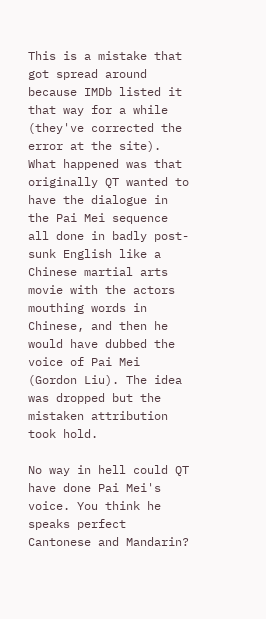This is a mistake that got spread around because IMDb listed it that way for a while (they've corrected the error at the site). What happened was that originally QT wanted to have the dialogue in the Pai Mei sequence all done in badly post-sunk English like a Chinese martial arts movie with the actors mouthing words in Chinese, and then he would have dubbed the voice of Pai Mei (Gordon Liu). The idea was dropped but the mistaken attribution took hold.

No way in hell could QT have done Pai Mei's voice. You think he speaks perfect Cantonese and Mandarin?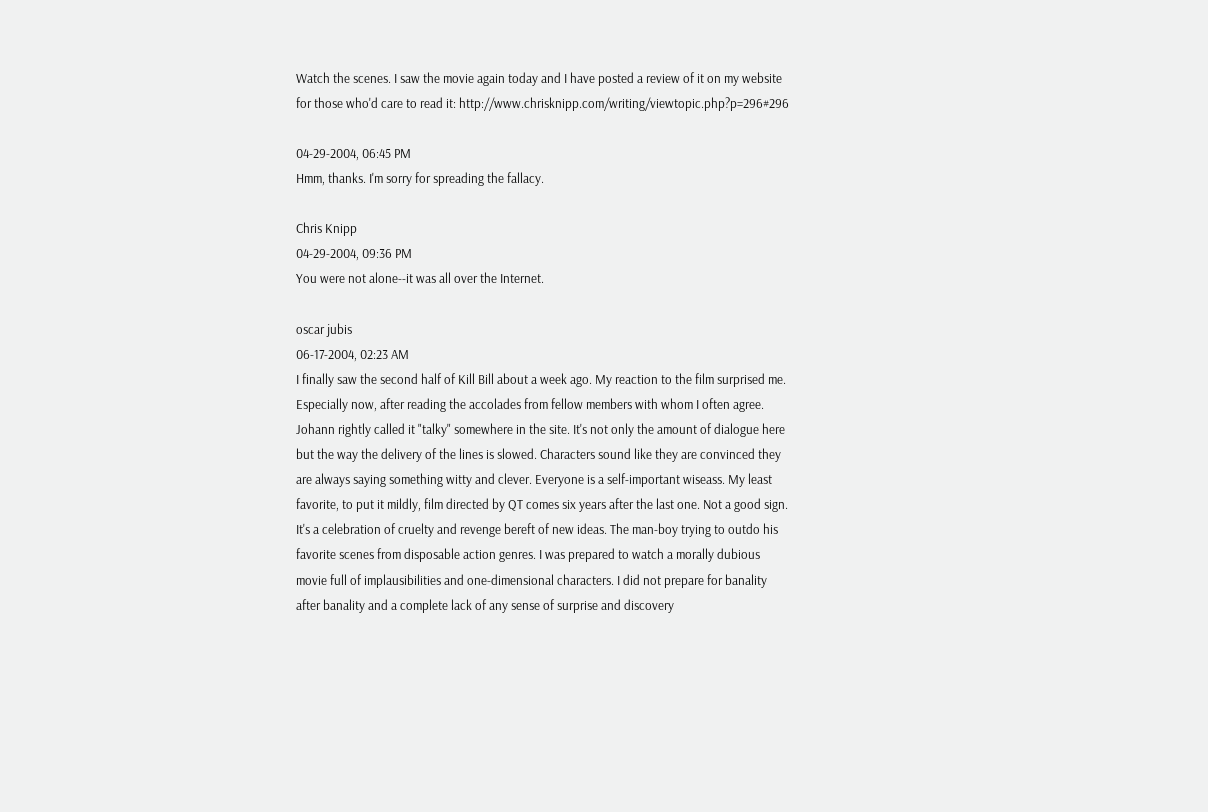Watch the scenes. I saw the movie again today and I have posted a review of it on my website for those who'd care to read it: http://www.chrisknipp.com/writing/viewtopic.php?p=296#296

04-29-2004, 06:45 PM
Hmm, thanks. I'm sorry for spreading the fallacy.

Chris Knipp
04-29-2004, 09:36 PM
You were not alone--it was all over the Internet.

oscar jubis
06-17-2004, 02:23 AM
I finally saw the second half of Kill Bill about a week ago. My reaction to the film surprised me. Especially now, after reading the accolades from fellow members with whom I often agree. Johann rightly called it "talky" somewhere in the site. It's not only the amount of dialogue here but the way the delivery of the lines is slowed. Characters sound like they are convinced they are always saying something witty and clever. Everyone is a self-important wiseass. My least favorite, to put it mildly, film directed by QT comes six years after the last one. Not a good sign. It's a celebration of cruelty and revenge bereft of new ideas. The man-boy trying to outdo his favorite scenes from disposable action genres. I was prepared to watch a morally dubious movie full of implausibilities and one-dimensional characters. I did not prepare for banality after banality and a complete lack of any sense of surprise and discovery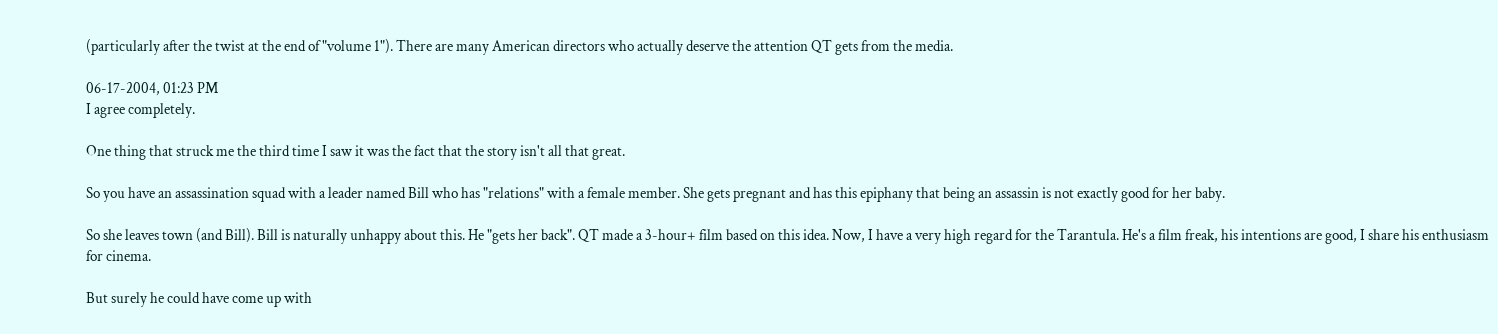(particularly after the twist at the end of "volume 1"). There are many American directors who actually deserve the attention QT gets from the media.

06-17-2004, 01:23 PM
I agree completely.

One thing that struck me the third time I saw it was the fact that the story isn't all that great.

So you have an assassination squad with a leader named Bill who has "relations" with a female member. She gets pregnant and has this epiphany that being an assassin is not exactly good for her baby.

So she leaves town (and Bill). Bill is naturally unhappy about this. He "gets her back". QT made a 3-hour+ film based on this idea. Now, I have a very high regard for the Tarantula. He's a film freak, his intentions are good, I share his enthusiasm for cinema.

But surely he could have come up with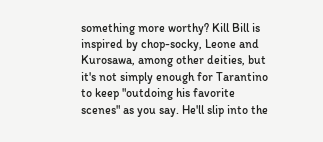something more worthy? Kill Bill is inspired by chop-socky, Leone and Kurosawa, among other deities, but it's not simply enough for Tarantino to keep "outdoing his favorite scenes" as you say. He'll slip into the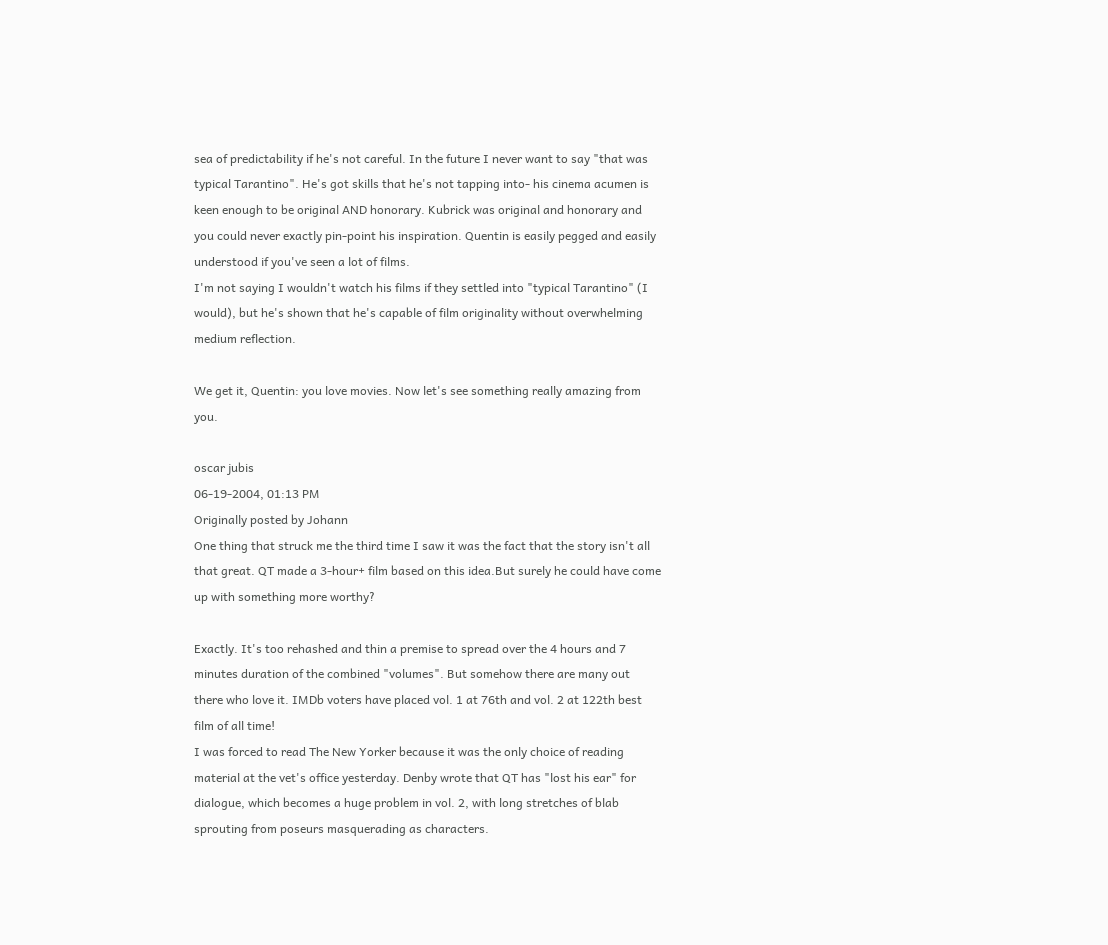sea of predictability if he's not careful. In the future I never want to say "that was typical Tarantino". He's got skills that he's not tapping into- his cinema acumen is keen enough to be original AND honorary. Kubrick was original and honorary and you could never exactly pin-point his inspiration. Quentin is easily pegged and easily understood if you've seen a lot of films.
I'm not saying I wouldn't watch his films if they settled into "typical Tarantino" (I would), but he's shown that he's capable of film originality without overwhelming medium reflection.

We get it, Quentin: you love movies. Now let's see something really amazing from you.

oscar jubis
06-19-2004, 01:13 PM
Originally posted by Johann
One thing that struck me the third time I saw it was the fact that the story isn't all that great. QT made a 3-hour+ film based on this idea.But surely he could have come up with something more worthy?

Exactly. It's too rehashed and thin a premise to spread over the 4 hours and 7 minutes duration of the combined "volumes". But somehow there are many out there who love it. IMDb voters have placed vol. 1 at 76th and vol. 2 at 122th best film of all time!
I was forced to read The New Yorker because it was the only choice of reading material at the vet's office yesterday. Denby wrote that QT has "lost his ear" for dialogue, which becomes a huge problem in vol. 2, with long stretches of blab sprouting from poseurs masquerading as characters.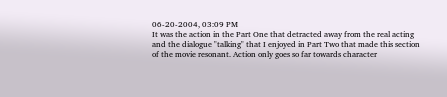06-20-2004, 03:09 PM
It was the action in the Part One that detracted away from the real acting and the dialogue "talking" that I enjoyed in Part Two that made this section of the movie resonant. Action only goes so far towards character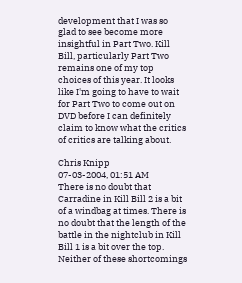development that I was so glad to see become more insightful in Part Two. Kill Bill, particularly Part Two remains one of my top choices of this year. It looks like I'm going to have to wait for Part Two to come out on DVD before I can definitely claim to know what the critics of critics are talking about.

Chris Knipp
07-03-2004, 01:51 AM
There is no doubt that Carradine in Kill Bill 2 is a bit of a windbag at times. There is no doubt that the length of the battle in the nightclub in Kill Bill 1 is a bit over the top. Neither of these shortcomings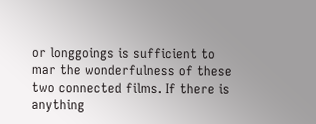or longgoings is sufficient to mar the wonderfulness of these two connected films. If there is anything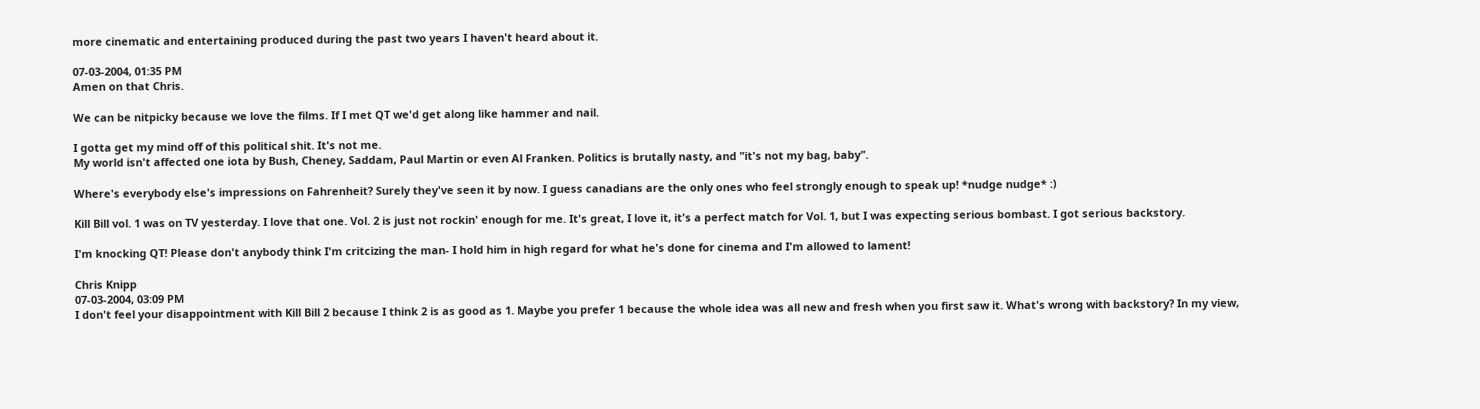more cinematic and entertaining produced during the past two years I haven't heard about it.

07-03-2004, 01:35 PM
Amen on that Chris.

We can be nitpicky because we love the films. If I met QT we'd get along like hammer and nail.

I gotta get my mind off of this political shit. It's not me.
My world isn't affected one iota by Bush, Cheney, Saddam, Paul Martin or even Al Franken. Politics is brutally nasty, and "it's not my bag, baby".

Where's everybody else's impressions on Fahrenheit? Surely they've seen it by now. I guess canadians are the only ones who feel strongly enough to speak up! *nudge nudge* :)

Kill Bill vol. 1 was on TV yesterday. I love that one. Vol. 2 is just not rockin' enough for me. It's great, I love it, it's a perfect match for Vol. 1, but I was expecting serious bombast. I got serious backstory.

I'm knocking QT! Please don't anybody think I'm critcizing the man- I hold him in high regard for what he's done for cinema and I'm allowed to lament!

Chris Knipp
07-03-2004, 03:09 PM
I don't feel your disappointment with Kill Bill 2 because I think 2 is as good as 1. Maybe you prefer 1 because the whole idea was all new and fresh when you first saw it. What's wrong with backstory? In my view,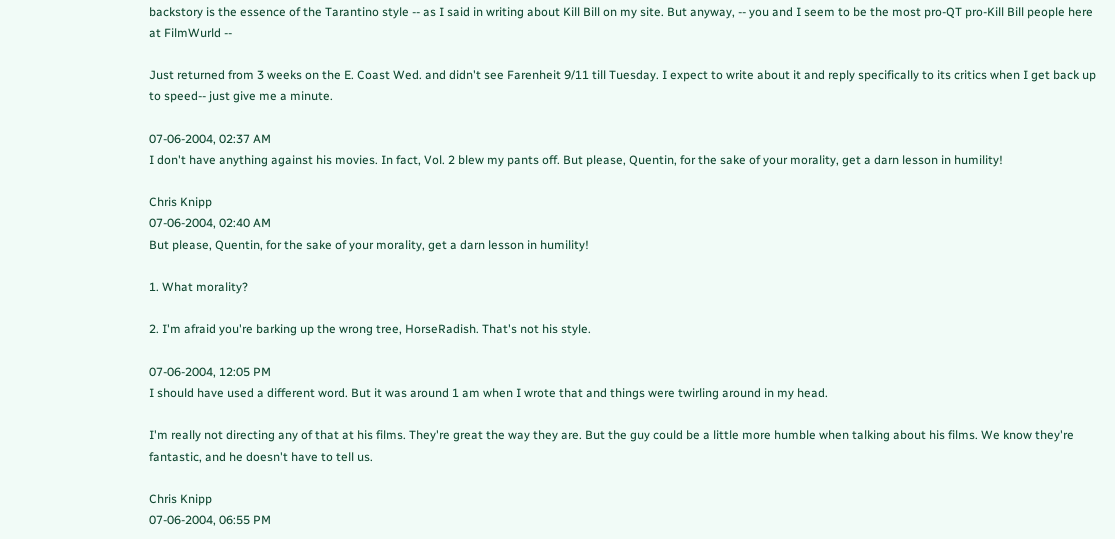backstory is the essence of the Tarantino style -- as I said in writing about Kill Bill on my site. But anyway, -- you and I seem to be the most pro-QT pro-Kill Bill people here at FilmWurld --

Just returned from 3 weeks on the E. Coast Wed. and didn't see Farenheit 9/11 till Tuesday. I expect to write about it and reply specifically to its critics when I get back up to speed-- just give me a minute.

07-06-2004, 02:37 AM
I don't have anything against his movies. In fact, Vol. 2 blew my pants off. But please, Quentin, for the sake of your morality, get a darn lesson in humility!

Chris Knipp
07-06-2004, 02:40 AM
But please, Quentin, for the sake of your morality, get a darn lesson in humility!

1. What morality?

2. I'm afraid you're barking up the wrong tree, HorseRadish. That's not his style.

07-06-2004, 12:05 PM
I should have used a different word. But it was around 1 am when I wrote that and things were twirling around in my head.

I'm really not directing any of that at his films. They're great the way they are. But the guy could be a little more humble when talking about his films. We know they're fantastic, and he doesn't have to tell us.

Chris Knipp
07-06-2004, 06:55 PM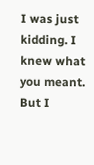I was just kidding. I knew what you meant. But I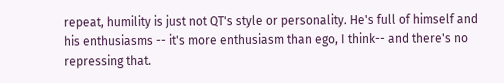repeat, humility is just not QT's style or personality. He's full of himself and his enthusiasms -- it's more enthusiasm than ego, I think-- and there's no repressing that.